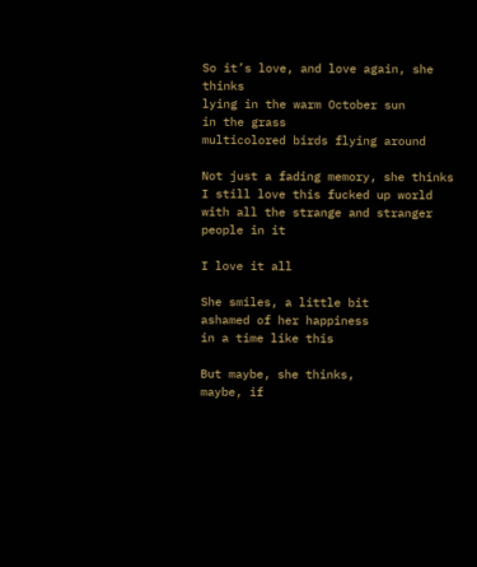So it’s love, and love again, she thinks
lying in the warm October sun
in the grass
multicolored birds flying around

Not just a fading memory, she thinks
I still love this fucked up world
with all the strange and stranger people in it

I love it all

She smiles, a little bit
ashamed of her happiness
in a time like this

But maybe, she thinks,
maybe, if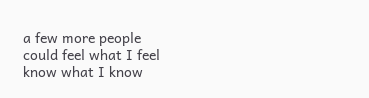a few more people
could feel what I feel
know what I know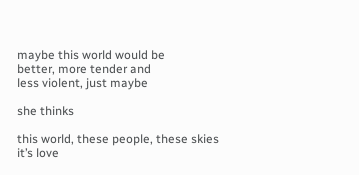maybe this world would be
better, more tender and
less violent, just maybe

she thinks

this world, these people, these skies
it’s love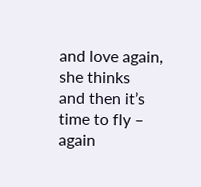and love again, she thinks
and then it’s time to fly – again